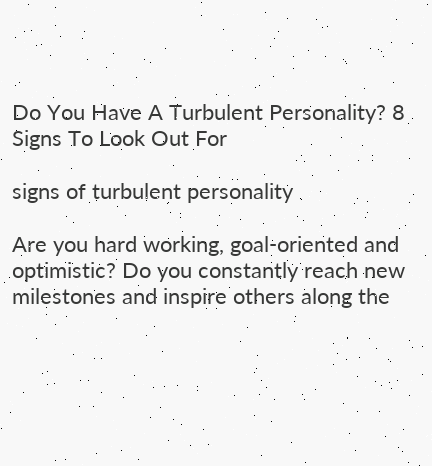Do You Have A Turbulent Personality? 8 Signs To Look Out For

signs of turbulent personality

Are you hard working, goal-oriented and optimistic? Do you constantly reach new milestones and inspire others along the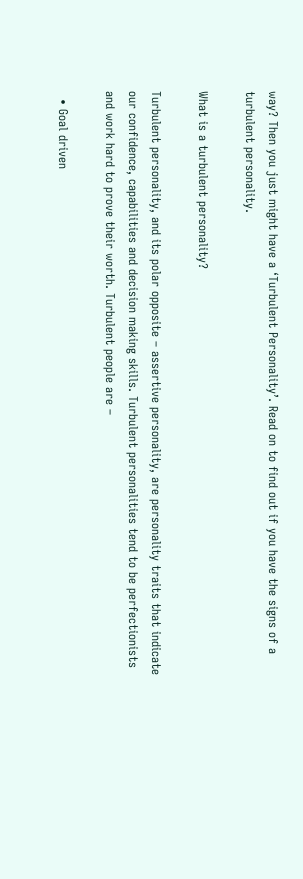way? Then you just might have a ‘Turbulent Personality’. Read on to find out if you have the signs of a turbulent personality.

What is a turbulent personality?

Turbulent personality, and its polar opposite – assertive personality, are personality traits that indicate our confidence, capabilities and decision making skills. Turbulent personalities tend to be perfectionists and work hard to prove their worth. Turbulent people are –

  • Goal driven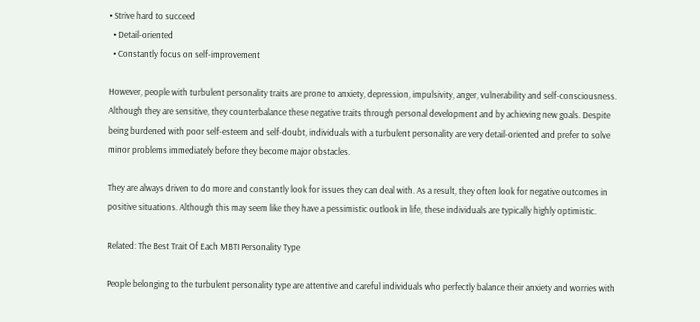• Strive hard to succeed
  • Detail-oriented
  • Constantly focus on self-improvement

However, people with turbulent personality traits are prone to anxiety, depression, impulsivity, anger, vulnerability and self-consciousness. Although they are sensitive, they counterbalance these negative traits through personal development and by achieving new goals. Despite being burdened with poor self-esteem and self-doubt, individuals with a turbulent personality are very detail-oriented and prefer to solve minor problems immediately before they become major obstacles.

They are always driven to do more and constantly look for issues they can deal with. As a result, they often look for negative outcomes in positive situations. Although this may seem like they have a pessimistic outlook in life, these individuals are typically highly optimistic.

Related: The Best Trait Of Each MBTI Personality Type

People belonging to the turbulent personality type are attentive and careful individuals who perfectly balance their anxiety and worries with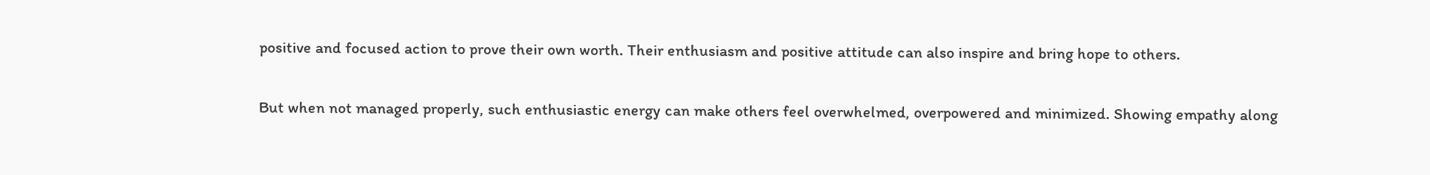positive and focused action to prove their own worth. Their enthusiasm and positive attitude can also inspire and bring hope to others.

But when not managed properly, such enthusiastic energy can make others feel overwhelmed, overpowered and minimized. Showing empathy along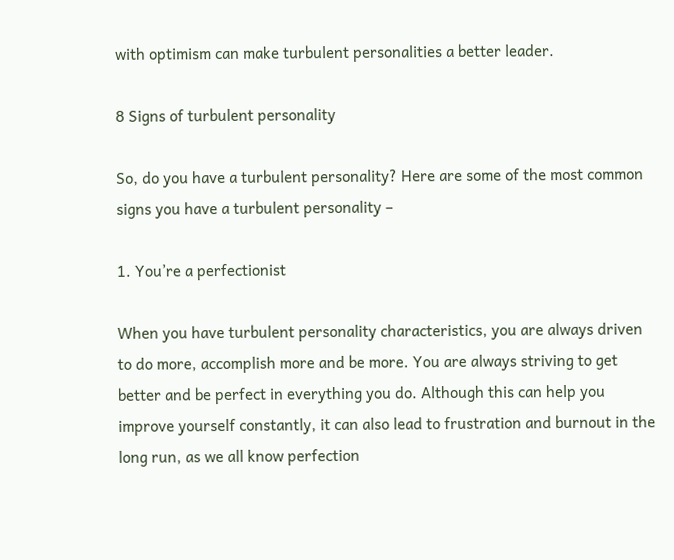with optimism can make turbulent personalities a better leader.

8 Signs of turbulent personality

So, do you have a turbulent personality? Here are some of the most common signs you have a turbulent personality –

1. You’re a perfectionist

When you have turbulent personality characteristics, you are always driven to do more, accomplish more and be more. You are always striving to get better and be perfect in everything you do. Although this can help you improve yourself constantly, it can also lead to frustration and burnout in the long run, as we all know perfection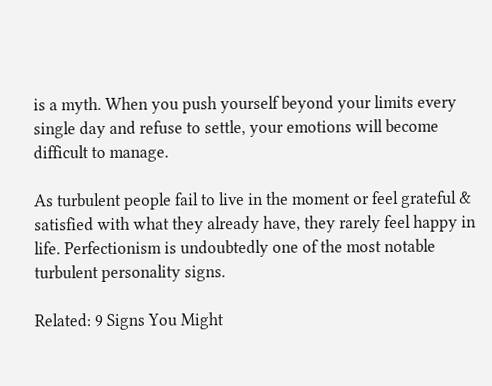is a myth. When you push yourself beyond your limits every single day and refuse to settle, your emotions will become difficult to manage.

As turbulent people fail to live in the moment or feel grateful & satisfied with what they already have, they rarely feel happy in life. Perfectionism is undoubtedly one of the most notable turbulent personality signs.

Related: 9 Signs You Might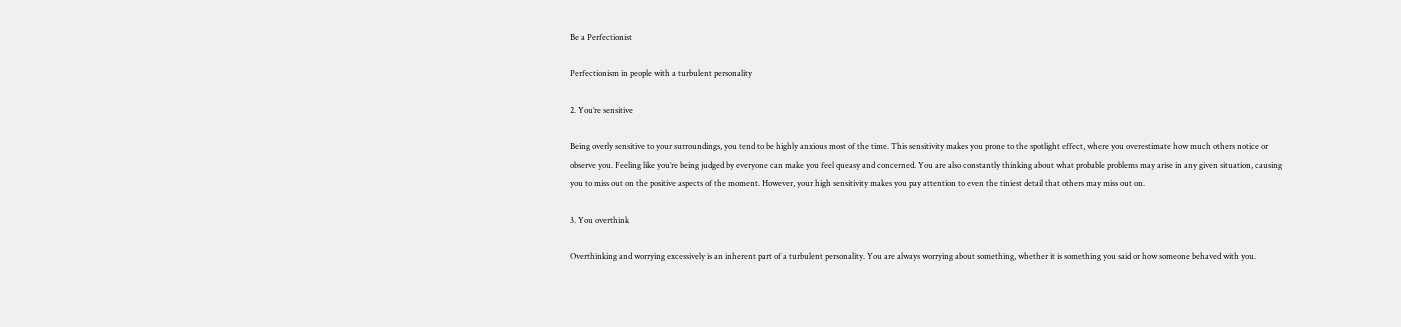Be a Perfectionist

Perfectionism in people with a turbulent personality

2. You’re sensitive

Being overly sensitive to your surroundings, you tend to be highly anxious most of the time. This sensitivity makes you prone to the spotlight effect, where you overestimate how much others notice or observe you. Feeling like you’re being judged by everyone can make you feel queasy and concerned. You are also constantly thinking about what probable problems may arise in any given situation, causing you to miss out on the positive aspects of the moment. However, your high sensitivity makes you pay attention to even the tiniest detail that others may miss out on.

3. You overthink

Overthinking and worrying excessively is an inherent part of a turbulent personality. You are always worrying about something, whether it is something you said or how someone behaved with you.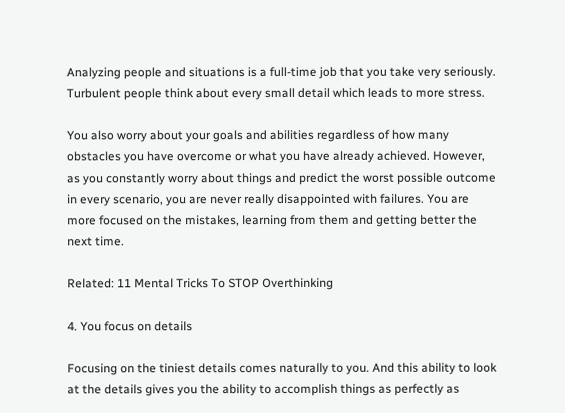Analyzing people and situations is a full-time job that you take very seriously. Turbulent people think about every small detail which leads to more stress.

You also worry about your goals and abilities regardless of how many obstacles you have overcome or what you have already achieved. However, as you constantly worry about things and predict the worst possible outcome in every scenario, you are never really disappointed with failures. You are more focused on the mistakes, learning from them and getting better the next time.

Related: 11 Mental Tricks To STOP Overthinking

4. You focus on details

Focusing on the tiniest details comes naturally to you. And this ability to look at the details gives you the ability to accomplish things as perfectly as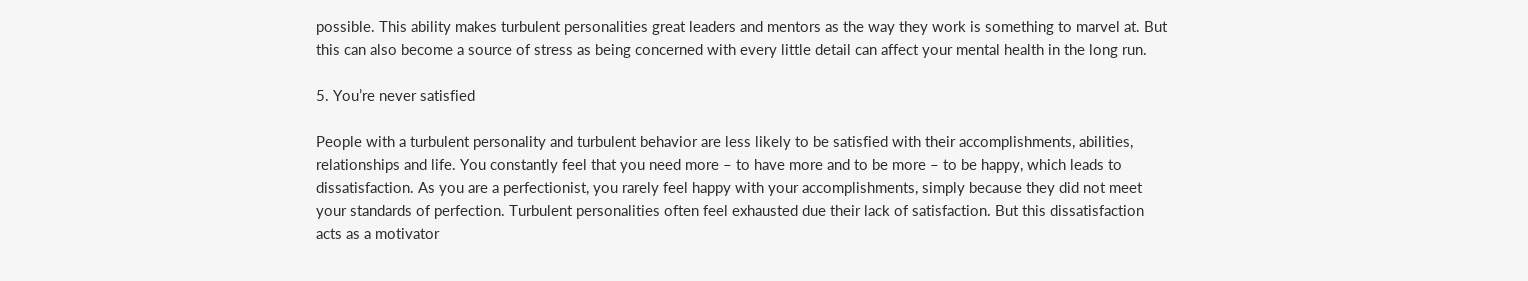possible. This ability makes turbulent personalities great leaders and mentors as the way they work is something to marvel at. But this can also become a source of stress as being concerned with every little detail can affect your mental health in the long run.

5. You’re never satisfied

People with a turbulent personality and turbulent behavior are less likely to be satisfied with their accomplishments, abilities, relationships and life. You constantly feel that you need more – to have more and to be more – to be happy, which leads to dissatisfaction. As you are a perfectionist, you rarely feel happy with your accomplishments, simply because they did not meet your standards of perfection. Turbulent personalities often feel exhausted due their lack of satisfaction. But this dissatisfaction acts as a motivator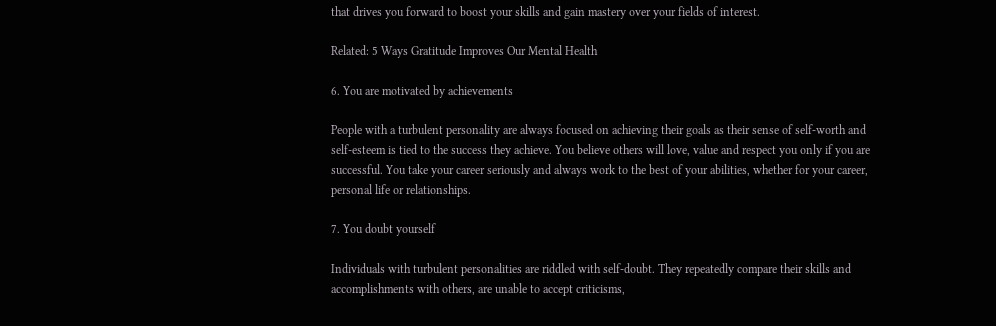that drives you forward to boost your skills and gain mastery over your fields of interest.

Related: 5 Ways Gratitude Improves Our Mental Health

6. You are motivated by achievements

People with a turbulent personality are always focused on achieving their goals as their sense of self-worth and self-esteem is tied to the success they achieve. You believe others will love, value and respect you only if you are successful. You take your career seriously and always work to the best of your abilities, whether for your career, personal life or relationships.

7. You doubt yourself

Individuals with turbulent personalities are riddled with self-doubt. They repeatedly compare their skills and accomplishments with others, are unable to accept criticisms,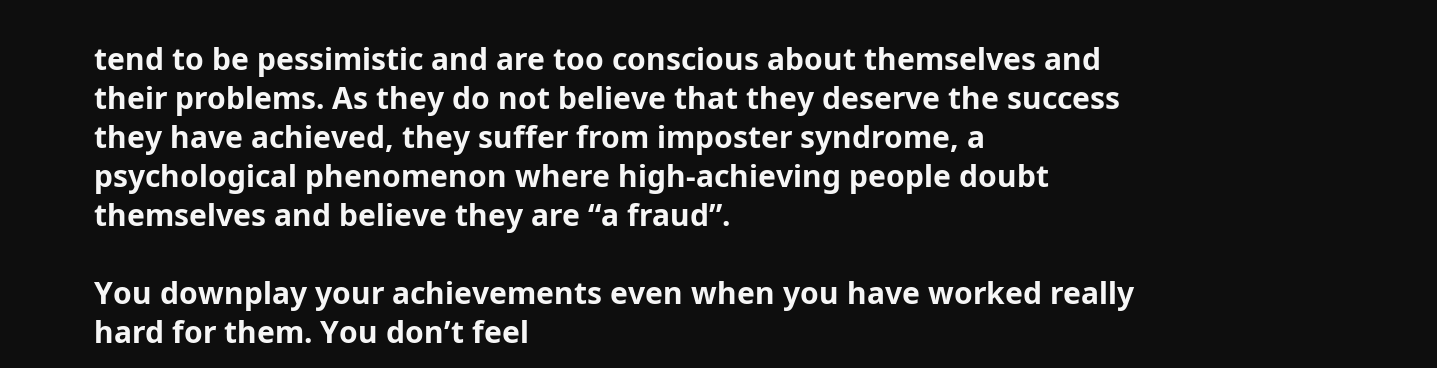tend to be pessimistic and are too conscious about themselves and their problems. As they do not believe that they deserve the success they have achieved, they suffer from imposter syndrome, a psychological phenomenon where high-achieving people doubt themselves and believe they are “a fraud”.

You downplay your achievements even when you have worked really hard for them. You don’t feel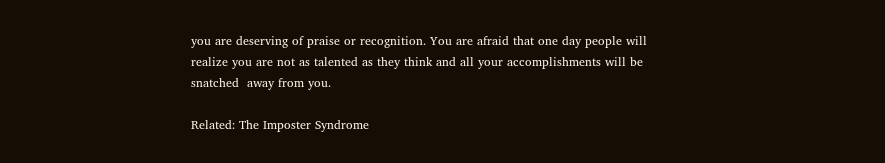you are deserving of praise or recognition. You are afraid that one day people will realize you are not as talented as they think and all your accomplishments will be snatched  away from you.

Related: The Imposter Syndrome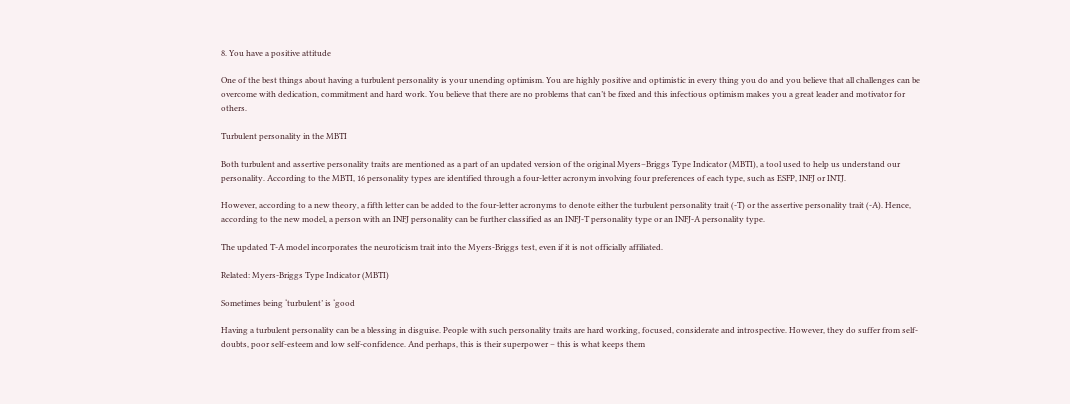8. You have a positive attitude

One of the best things about having a turbulent personality is your unending optimism. You are highly positive and optimistic in every thing you do and you believe that all challenges can be overcome with dedication, commitment and hard work. You believe that there are no problems that can’t be fixed and this infectious optimism makes you a great leader and motivator for others.

Turbulent personality in the MBTI

Both turbulent and assertive personality traits are mentioned as a part of an updated version of the original Myers–Briggs Type Indicator (MBTI), a tool used to help us understand our personality. According to the MBTI, 16 personality types are identified through a four-letter acronym involving four preferences of each type, such as ESFP, INFJ or INTJ.

However, according to a new theory, a fifth letter can be added to the four-letter acronyms to denote either the turbulent personality trait (-T) or the assertive personality trait (-A). Hence, according to the new model, a person with an INFJ personality can be further classified as an INFJ-T personality type or an INFJ-A personality type.

The updated T-A model incorporates the neuroticism trait into the Myers-Briggs test, even if it is not officially affiliated.

Related: Myers-Briggs Type Indicator (MBTI)

Sometimes being ‘turbulent’ is ‘good

Having a turbulent personality can be a blessing in disguise. People with such personality traits are hard working, focused, considerate and introspective. However, they do suffer from self-doubts, poor self-esteem and low self-confidence. And perhaps, this is their superpower – this is what keeps them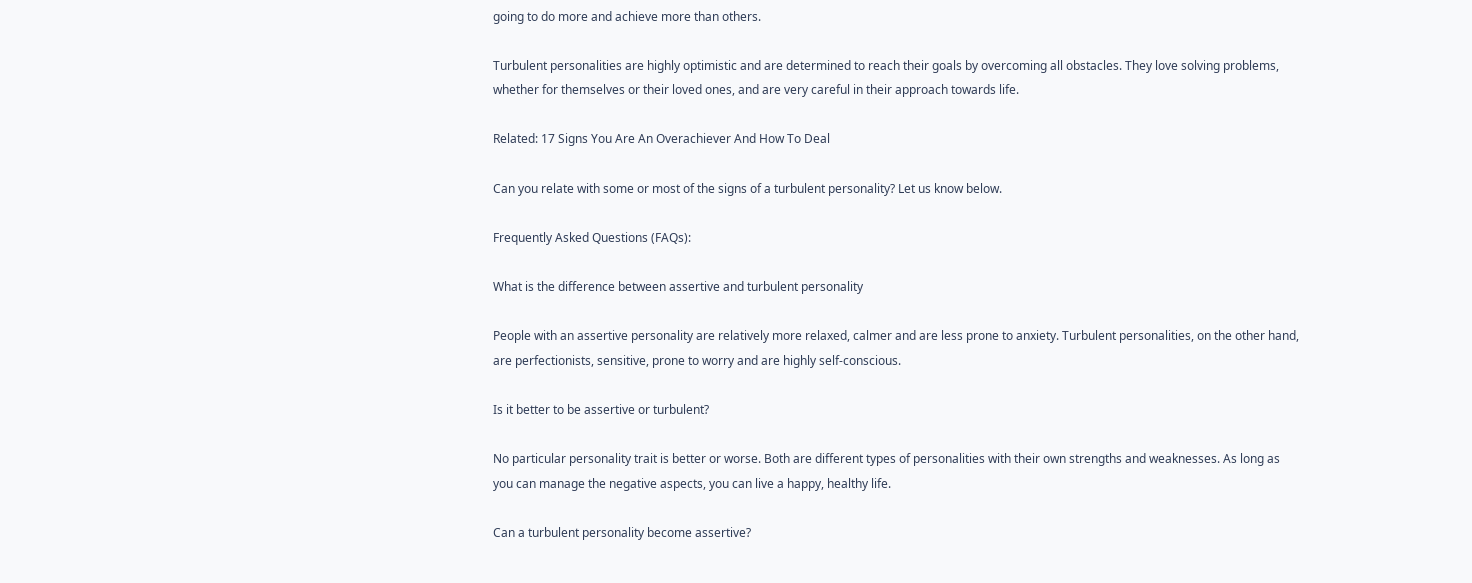going to do more and achieve more than others.

Turbulent personalities are highly optimistic and are determined to reach their goals by overcoming all obstacles. They love solving problems, whether for themselves or their loved ones, and are very careful in their approach towards life.

Related: 17 Signs You Are An Overachiever And How To Deal

Can you relate with some or most of the signs of a turbulent personality? Let us know below.

Frequently Asked Questions (FAQs):

What is the difference between assertive and turbulent personality

People with an assertive personality are relatively more relaxed, calmer and are less prone to anxiety. Turbulent personalities, on the other hand, are perfectionists, sensitive, prone to worry and are highly self-conscious.

Is it better to be assertive or turbulent?

No particular personality trait is better or worse. Both are different types of personalities with their own strengths and weaknesses. As long as you can manage the negative aspects, you can live a happy, healthy life.

Can a turbulent personality become assertive?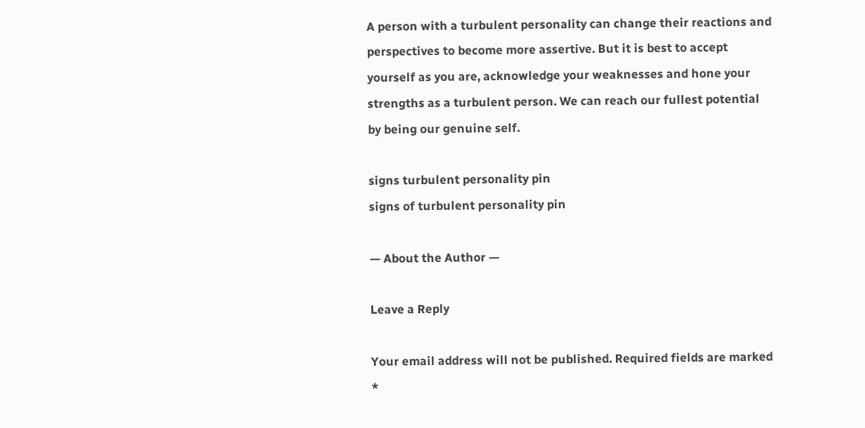A person with a turbulent personality can change their reactions and perspectives to become more assertive. But it is best to accept yourself as you are, acknowledge your weaknesses and hone your strengths as a turbulent person. We can reach our fullest potential by being our genuine self.

signs turbulent personality pin
signs of turbulent personality pin

— About the Author —

Leave a Reply

Your email address will not be published. Required fields are marked *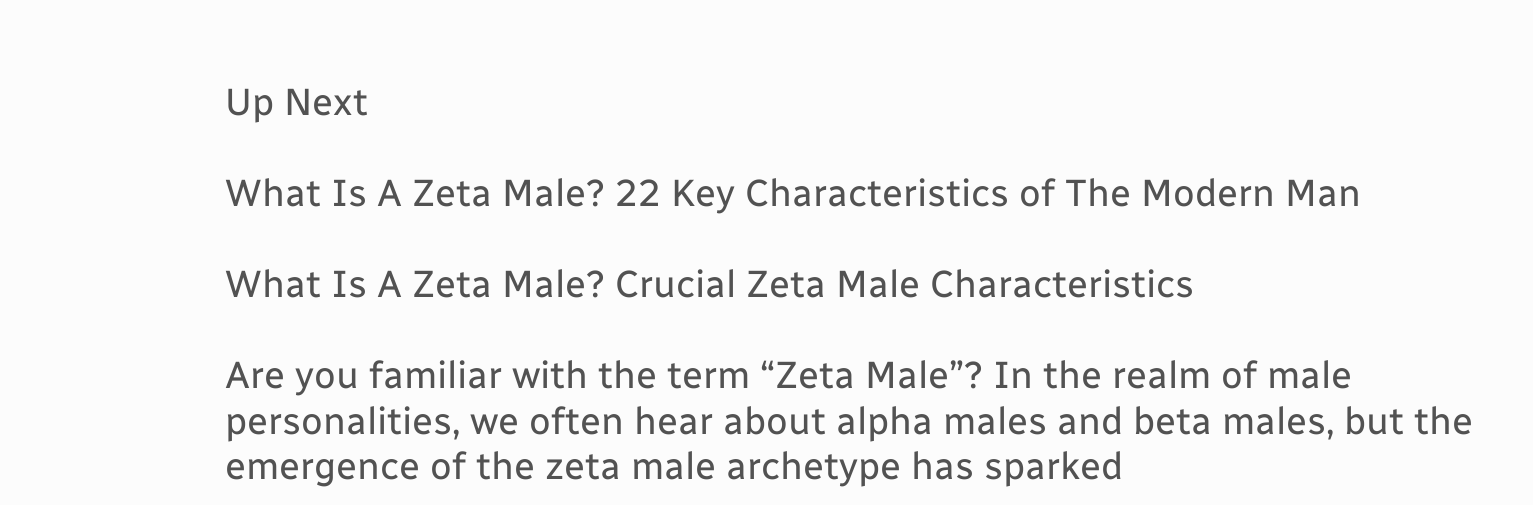Up Next

What Is A Zeta Male? 22 Key Characteristics of The Modern Man

What Is A Zeta Male? Crucial Zeta Male Characteristics

Are you familiar with the term “Zeta Male”? In the realm of male personalities, we often hear about alpha males and beta males, but the emergence of the zeta male archetype has sparked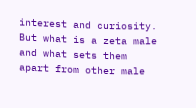interest and curiosity. But what is a zeta male and what sets them apart from other male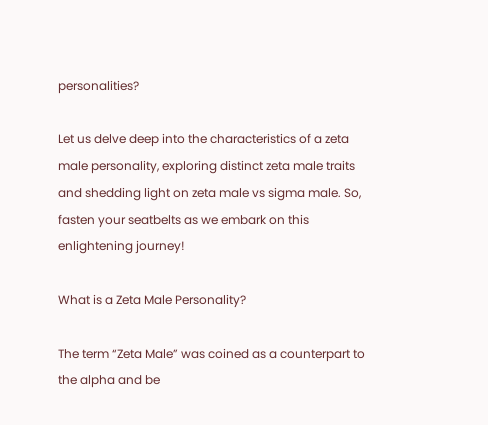personalities?

Let us delve deep into the characteristics of a zeta male personality, exploring distinct zeta male traits and shedding light on zeta male vs sigma male. So, fasten your seatbelts as we embark on this enlightening journey!

What is a Zeta Male Personality?

The term “Zeta Male” was coined as a counterpart to the alpha and be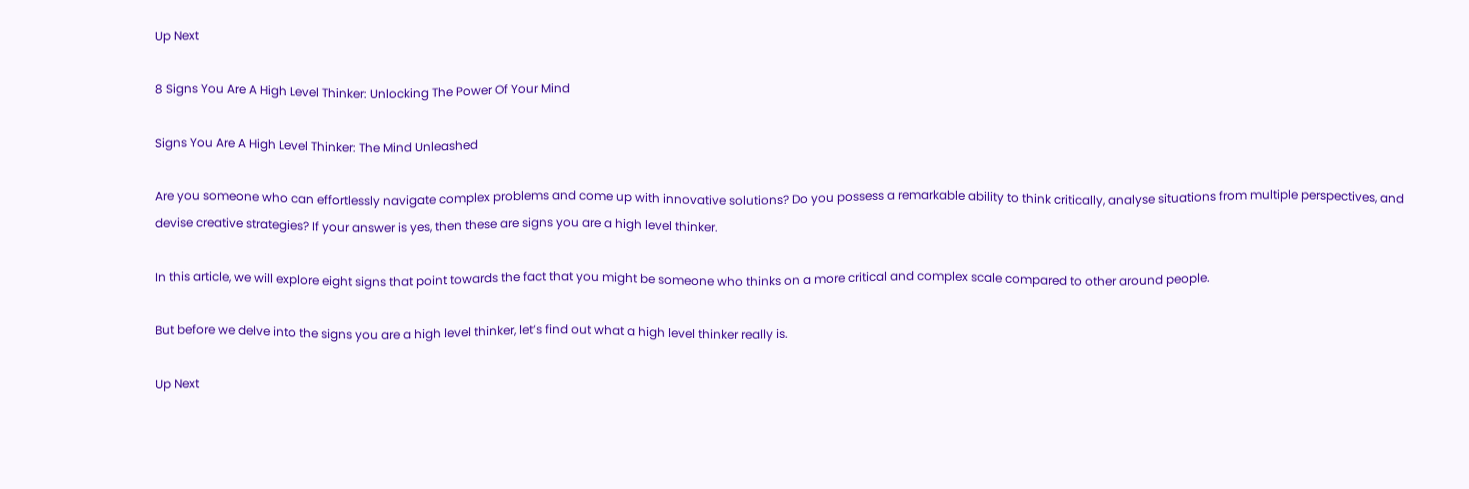Up Next

8 Signs You Are A High Level Thinker: Unlocking The Power Of Your Mind

Signs You Are A High Level Thinker: The Mind Unleashed

Are you someone who can effortlessly navigate complex problems and come up with innovative solutions? Do you possess a remarkable ability to think critically, analyse situations from multiple perspectives, and devise creative strategies? If your answer is yes, then these are signs you are a high level thinker.

In this article, we will explore eight signs that point towards the fact that you might be someone who thinks on a more critical and complex scale compared to other around people.

But before we delve into the signs you are a high level thinker, let’s find out what a high level thinker really is.

Up Next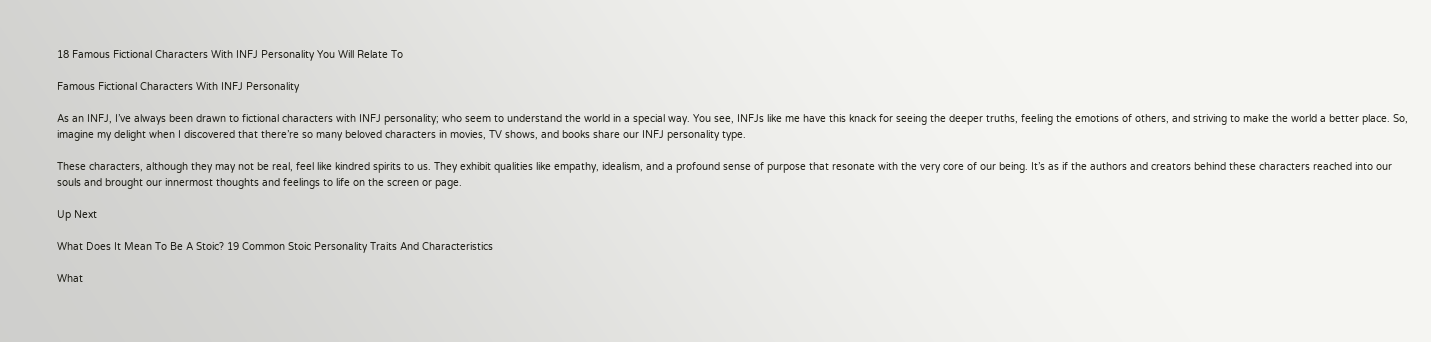18 Famous Fictional Characters With INFJ Personality You Will Relate To

Famous Fictional Characters With INFJ Personality

As an INFJ, I’ve always been drawn to fictional characters with INFJ personality; who seem to understand the world in a special way. You see, INFJs like me have this knack for seeing the deeper truths, feeling the emotions of others, and striving to make the world a better place. So, imagine my delight when I discovered that there’re so many beloved characters in movies, TV shows, and books share our INFJ personality type.

These characters, although they may not be real, feel like kindred spirits to us. They exhibit qualities like empathy, idealism, and a profound sense of purpose that resonate with the very core of our being. It’s as if the authors and creators behind these characters reached into our souls and brought our innermost thoughts and feelings to life on the screen or page.

Up Next

What Does It Mean To Be A Stoic? 19 Common Stoic Personality Traits And Characteristics

What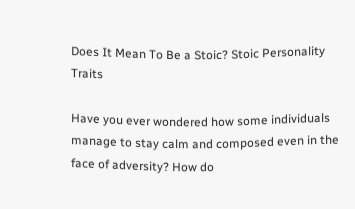Does It Mean To Be a Stoic? Stoic Personality Traits

Have you ever wondered how some individuals manage to stay calm and composed even in the face of adversity? How do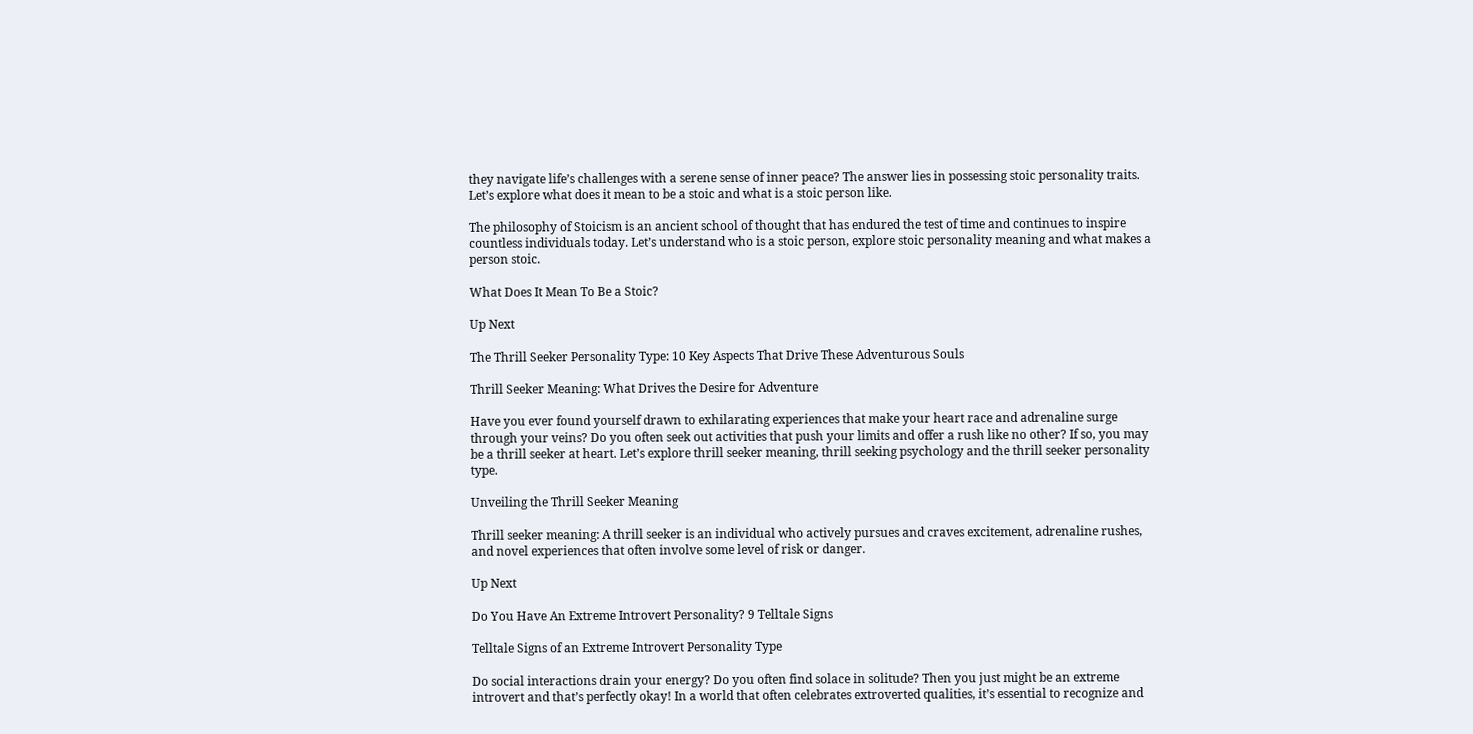they navigate life’s challenges with a serene sense of inner peace? The answer lies in possessing stoic personality traits. Let’s explore what does it mean to be a stoic and what is a stoic person like.

The philosophy of Stoicism is an ancient school of thought that has endured the test of time and continues to inspire countless individuals today. Let’s understand who is a stoic person, explore stoic personality meaning and what makes a person stoic.

What Does It Mean To Be a Stoic?

Up Next

The Thrill Seeker Personality Type: 10 Key Aspects That Drive These Adventurous Souls

Thrill Seeker Meaning: What Drives the Desire for Adventure

Have you ever found yourself drawn to exhilarating experiences that make your heart race and adrenaline surge through your veins? Do you often seek out activities that push your limits and offer a rush like no other? If so, you may be a thrill seeker at heart. Let’s explore thrill seeker meaning, thrill seeking psychology and the thrill seeker personality type.

Unveiling the Thrill Seeker Meaning

Thrill seeker meaning: A thrill seeker is an individual who actively pursues and craves excitement, adrenaline rushes, and novel experiences that often involve some level of risk or danger.

Up Next

Do You Have An Extreme Introvert Personality? 9 Telltale Signs

Telltale Signs of an Extreme Introvert Personality Type

Do social interactions drain your energy? Do you often find solace in solitude? Then you just might be an extreme introvert and that’s perfectly okay! In a world that often celebrates extroverted qualities, it’s essential to recognize and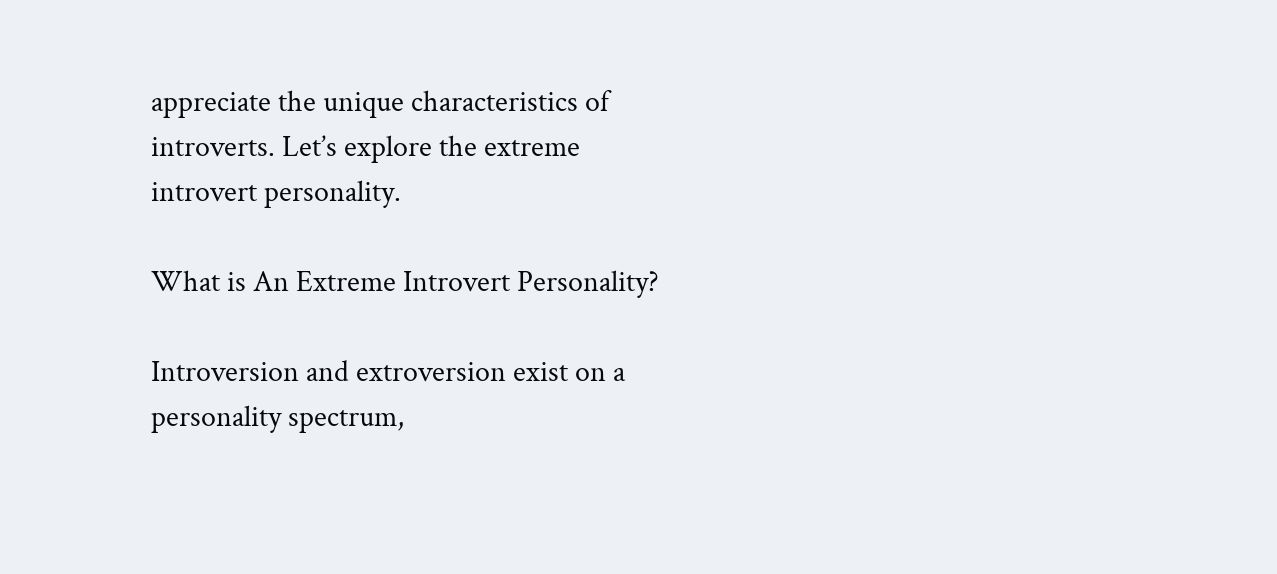appreciate the unique characteristics of introverts. Let’s explore the extreme introvert personality.

What is An Extreme Introvert Personality?

Introversion and extroversion exist on a personality spectrum,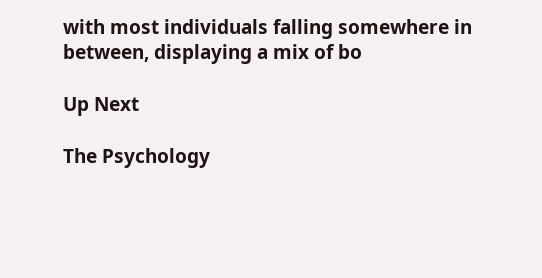with most individuals falling somewhere in between, displaying a mix of bo

Up Next

The Psychology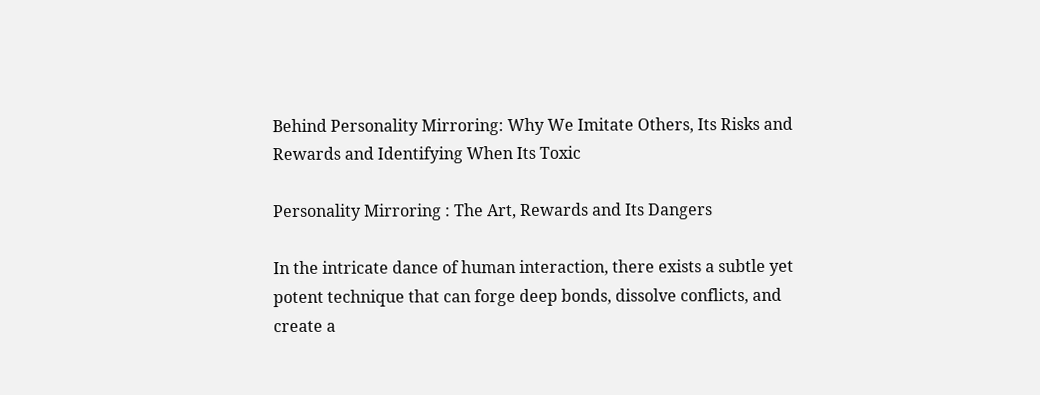Behind Personality Mirroring: Why We Imitate Others, Its Risks and Rewards and Identifying When Its Toxic

Personality Mirroring : The Art, Rewards and Its Dangers

In the intricate dance of human interaction, there exists a subtle yet potent technique that can forge deep bonds, dissolve conflicts, and create a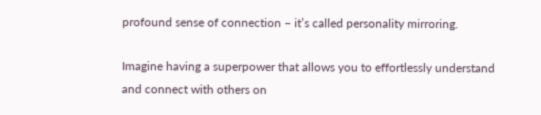profound sense of connection – it’s called personality mirroring.

Imagine having a superpower that allows you to effortlessly understand and connect with others on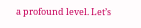a profound level. Let’s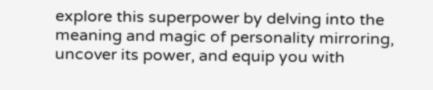explore this superpower by delving into the meaning and magic of personality mirroring, uncover its power, and equip you with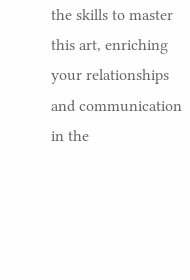the skills to master this art, enriching your relationships and communication in the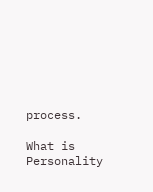process.

What is Personality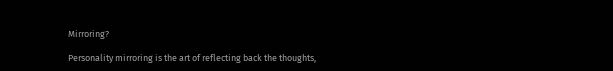Mirroring?

Personality mirroring is the art of reflecting back the thoughts,